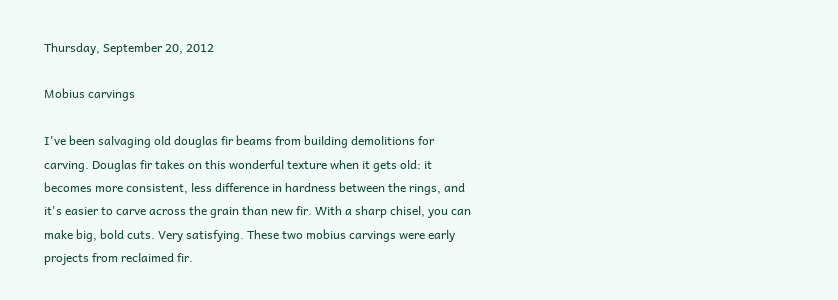Thursday, September 20, 2012

Mobius carvings

I've been salvaging old douglas fir beams from building demolitions for carving. Douglas fir takes on this wonderful texture when it gets old: it becomes more consistent, less difference in hardness between the rings, and it's easier to carve across the grain than new fir. With a sharp chisel, you can make big, bold cuts. Very satisfying. These two mobius carvings were early projects from reclaimed fir.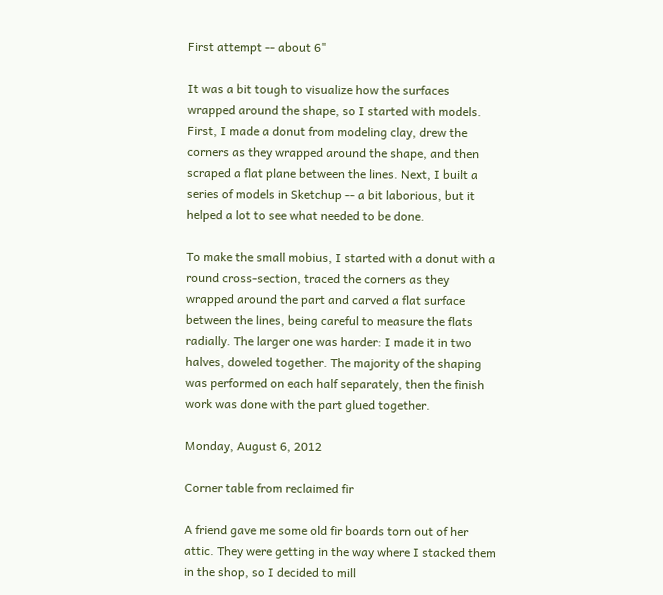First attempt -- about 6"

It was a bit tough to visualize how the surfaces wrapped around the shape, so I started with models. First, I made a donut from modeling clay, drew the corners as they wrapped around the shape, and then scraped a flat plane between the lines. Next, I built a series of models in Sketchup -- a bit laborious, but it helped a lot to see what needed to be done.

To make the small mobius, I started with a donut with a round cross-section, traced the corners as they wrapped around the part and carved a flat surface between the lines, being careful to measure the flats  radially. The larger one was harder: I made it in two halves, doweled together. The majority of the shaping was performed on each half separately, then the finish work was done with the part glued together.

Monday, August 6, 2012

Corner table from reclaimed fir

A friend gave me some old fir boards torn out of her attic. They were getting in the way where I stacked them in the shop, so I decided to mill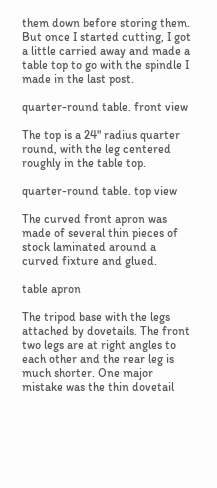them down before storing them. But once I started cutting, I got a little carried away and made a table top to go with the spindle I made in the last post.

quarter-round table. front view

The top is a 24" radius quarter round, with the leg centered roughly in the table top.

quarter-round table. top view

The curved front apron was made of several thin pieces of stock laminated around a curved fixture and glued.

table apron

The tripod base with the legs attached by dovetails. The front two legs are at right angles to each other and the rear leg is much shorter. One major mistake was the thin dovetail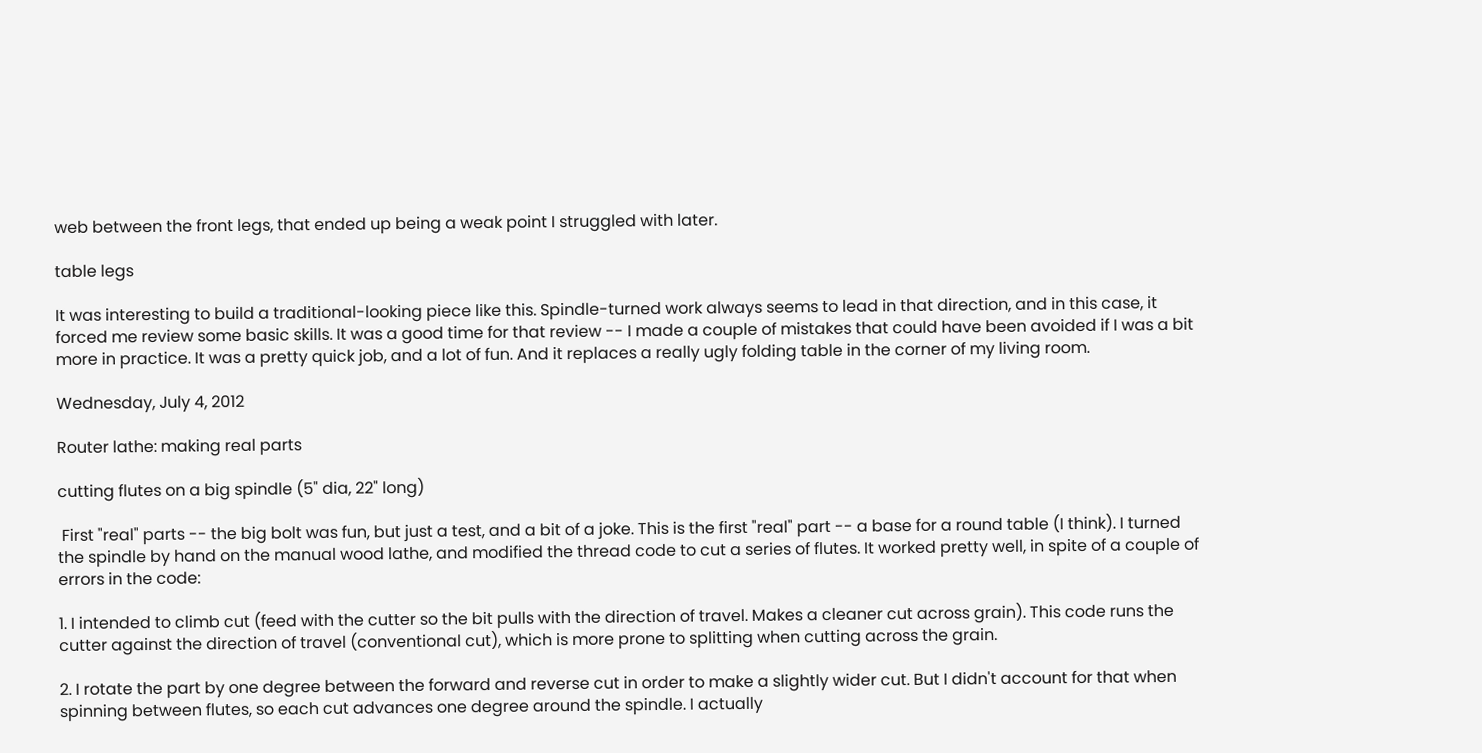web between the front legs, that ended up being a weak point I struggled with later.

table legs

It was interesting to build a traditional-looking piece like this. Spindle-turned work always seems to lead in that direction, and in this case, it forced me review some basic skills. It was a good time for that review -- I made a couple of mistakes that could have been avoided if I was a bit more in practice. It was a pretty quick job, and a lot of fun. And it replaces a really ugly folding table in the corner of my living room.

Wednesday, July 4, 2012

Router lathe: making real parts

cutting flutes on a big spindle (5" dia, 22" long)

 First "real" parts -- the big bolt was fun, but just a test, and a bit of a joke. This is the first "real" part -- a base for a round table (I think). I turned the spindle by hand on the manual wood lathe, and modified the thread code to cut a series of flutes. It worked pretty well, in spite of a couple of errors in the code:

1. I intended to climb cut (feed with the cutter so the bit pulls with the direction of travel. Makes a cleaner cut across grain). This code runs the cutter against the direction of travel (conventional cut), which is more prone to splitting when cutting across the grain.

2. I rotate the part by one degree between the forward and reverse cut in order to make a slightly wider cut. But I didn't account for that when spinning between flutes, so each cut advances one degree around the spindle. I actually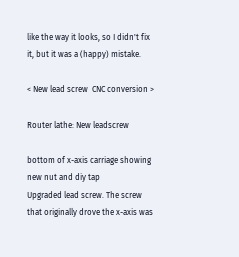like the way it looks, so I didn't fix it, but it was a (happy) mistake.

< New lead screw  CNC conversion >

Router lathe: New leadscrew

bottom of x-axis carriage showing new nut and diy tap
Upgraded lead screw. The screw that originally drove the x-axis was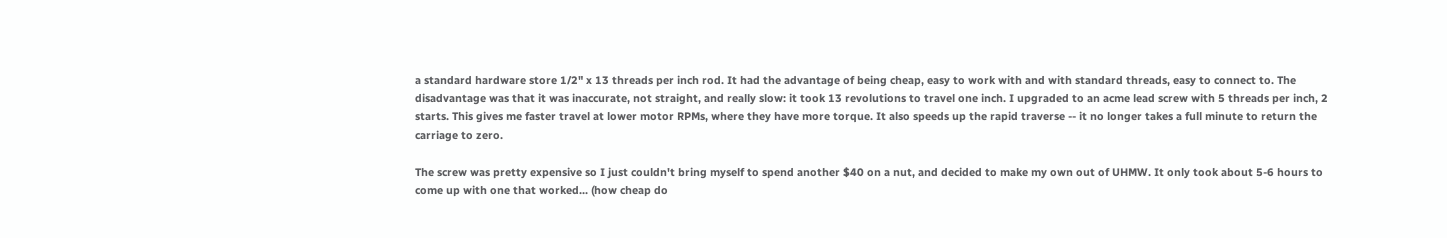a standard hardware store 1/2" x 13 threads per inch rod. It had the advantage of being cheap, easy to work with and with standard threads, easy to connect to. The disadvantage was that it was inaccurate, not straight, and really slow: it took 13 revolutions to travel one inch. I upgraded to an acme lead screw with 5 threads per inch, 2 starts. This gives me faster travel at lower motor RPMs, where they have more torque. It also speeds up the rapid traverse -- it no longer takes a full minute to return the carriage to zero.

The screw was pretty expensive so I just couldn't bring myself to spend another $40 on a nut, and decided to make my own out of UHMW. It only took about 5-6 hours to come up with one that worked... (how cheap do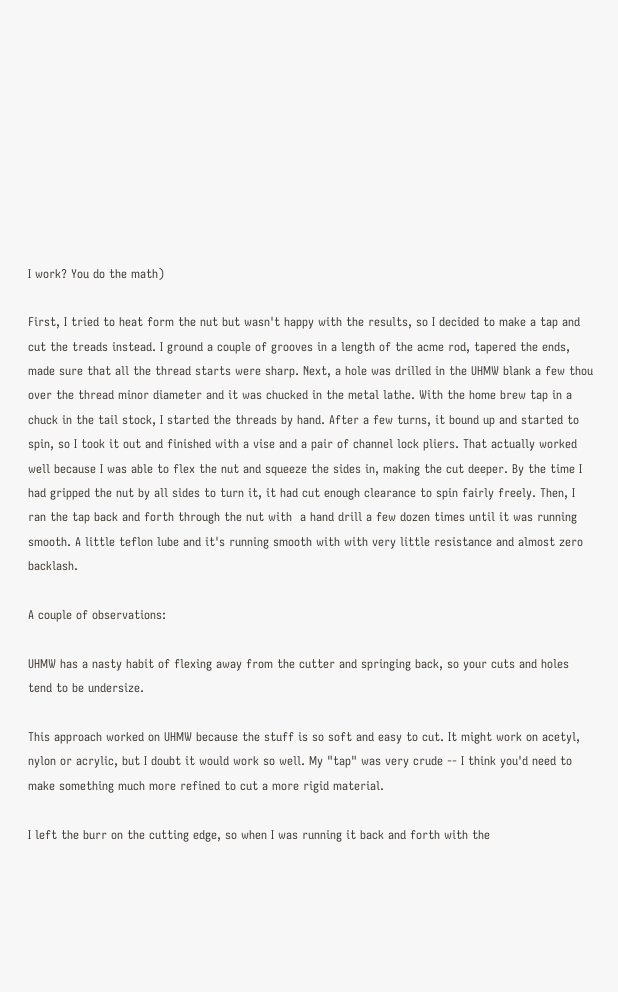I work? You do the math)

First, I tried to heat form the nut but wasn't happy with the results, so I decided to make a tap and cut the treads instead. I ground a couple of grooves in a length of the acme rod, tapered the ends, made sure that all the thread starts were sharp. Next, a hole was drilled in the UHMW blank a few thou over the thread minor diameter and it was chucked in the metal lathe. With the home brew tap in a chuck in the tail stock, I started the threads by hand. After a few turns, it bound up and started to spin, so I took it out and finished with a vise and a pair of channel lock pliers. That actually worked well because I was able to flex the nut and squeeze the sides in, making the cut deeper. By the time I had gripped the nut by all sides to turn it, it had cut enough clearance to spin fairly freely. Then, I ran the tap back and forth through the nut with  a hand drill a few dozen times until it was running smooth. A little teflon lube and it's running smooth with with very little resistance and almost zero backlash.

A couple of observations:

UHMW has a nasty habit of flexing away from the cutter and springing back, so your cuts and holes tend to be undersize.

This approach worked on UHMW because the stuff is so soft and easy to cut. It might work on acetyl, nylon or acrylic, but I doubt it would work so well. My "tap" was very crude -- I think you'd need to make something much more refined to cut a more rigid material.

I left the burr on the cutting edge, so when I was running it back and forth with the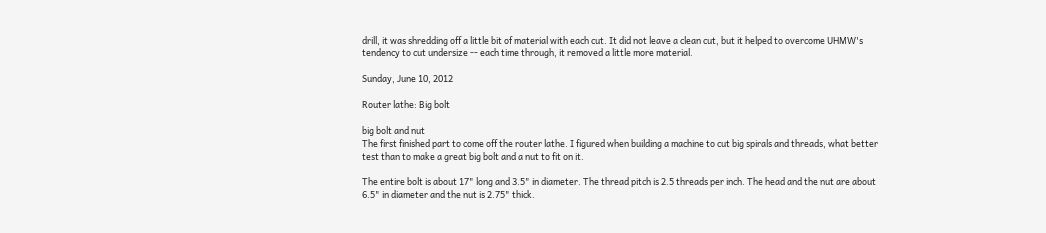drill, it was shredding off a little bit of material with each cut. It did not leave a clean cut, but it helped to overcome UHMW's tendency to cut undersize -- each time through, it removed a little more material.

Sunday, June 10, 2012

Router lathe: Big bolt

big bolt and nut
The first finished part to come off the router lathe. I figured when building a machine to cut big spirals and threads, what better test than to make a great big bolt and a nut to fit on it.

The entire bolt is about 17" long and 3.5" in diameter. The thread pitch is 2.5 threads per inch. The head and the nut are about 6.5" in diameter and the nut is 2.75" thick.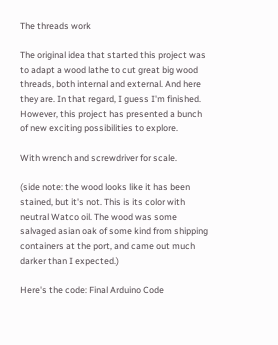The threads work

The original idea that started this project was to adapt a wood lathe to cut great big wood threads, both internal and external. And here they are. In that regard, I guess I'm finished. However, this project has presented a bunch of new exciting possibilities to explore.

With wrench and screwdriver for scale.

(side note: the wood looks like it has been stained, but it's not. This is its color with neutral Watco oil. The wood was some salvaged asian oak of some kind from shipping containers at the port, and came out much darker than I expected.)

Here's the code: Final Arduino Code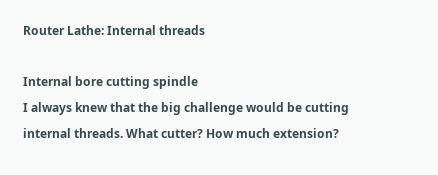Router Lathe: Internal threads

Internal bore cutting spindle
I always knew that the big challenge would be cutting internal threads. What cutter? How much extension?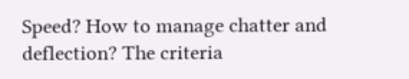Speed? How to manage chatter and deflection? The criteria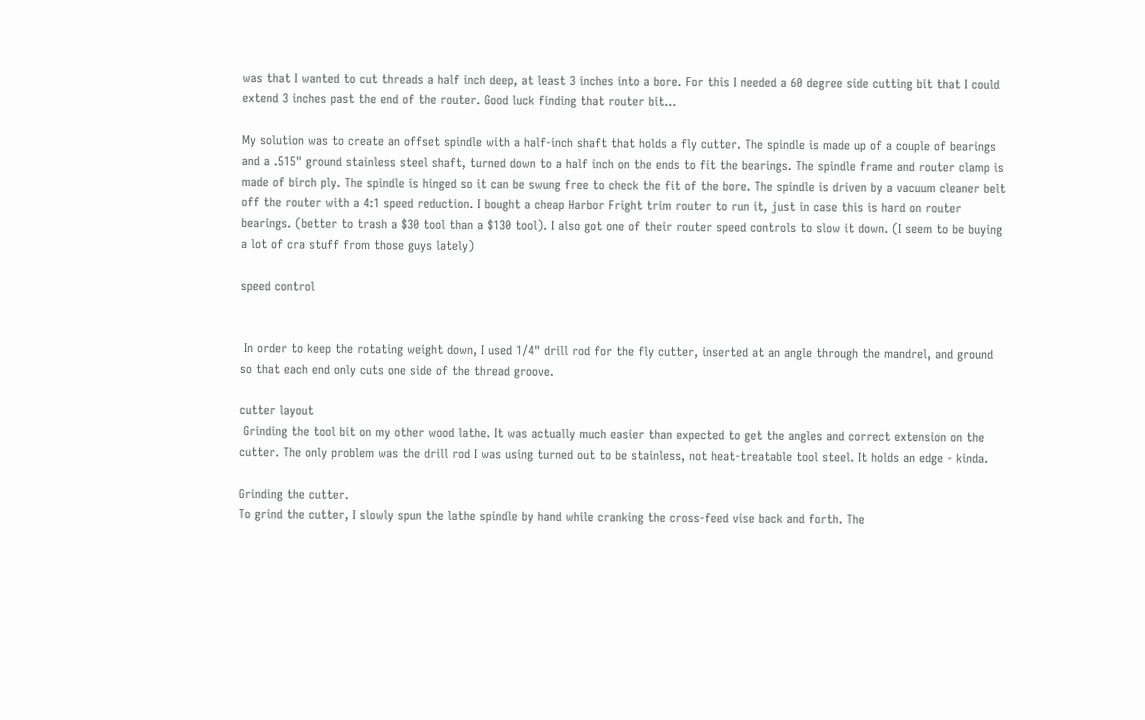was that I wanted to cut threads a half inch deep, at least 3 inches into a bore. For this I needed a 60 degree side cutting bit that I could extend 3 inches past the end of the router. Good luck finding that router bit…

My solution was to create an offset spindle with a half-inch shaft that holds a fly cutter. The spindle is made up of a couple of bearings and a .515" ground stainless steel shaft, turned down to a half inch on the ends to fit the bearings. The spindle frame and router clamp is made of birch ply. The spindle is hinged so it can be swung free to check the fit of the bore. The spindle is driven by a vacuum cleaner belt off the router with a 4:1 speed reduction. I bought a cheap Harbor Fright trim router to run it, just in case this is hard on router bearings. (better to trash a $30 tool than a $130 tool). I also got one of their router speed controls to slow it down. (I seem to be buying a lot of cra stuff from those guys lately)

speed control


 In order to keep the rotating weight down, I used 1/4" drill rod for the fly cutter, inserted at an angle through the mandrel, and ground so that each end only cuts one side of the thread groove.

cutter layout
 Grinding the tool bit on my other wood lathe. It was actually much easier than expected to get the angles and correct extension on the cutter. The only problem was the drill rod I was using turned out to be stainless, not heat-treatable tool steel. It holds an edge - kinda.

Grinding the cutter.
To grind the cutter, I slowly spun the lathe spindle by hand while cranking the cross-feed vise back and forth. The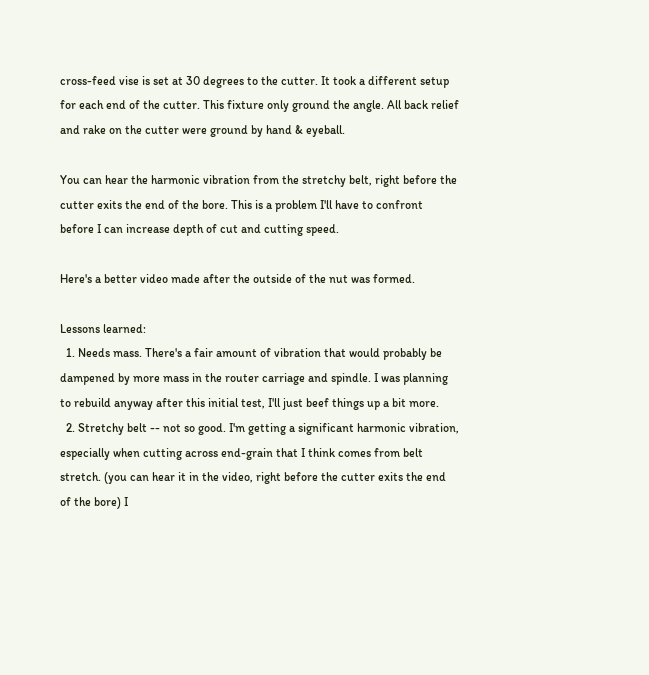cross-feed vise is set at 30 degrees to the cutter. It took a different setup for each end of the cutter. This fixture only ground the angle. All back relief and rake on the cutter were ground by hand & eyeball.

You can hear the harmonic vibration from the stretchy belt, right before the cutter exits the end of the bore. This is a problem I'll have to confront before I can increase depth of cut and cutting speed.

Here's a better video made after the outside of the nut was formed.

Lessons learned:
  1. Needs mass. There's a fair amount of vibration that would probably be dampened by more mass in the router carriage and spindle. I was planning to rebuild anyway after this initial test, I'll just beef things up a bit more.
  2. Stretchy belt -- not so good. I'm getting a significant harmonic vibration, especially when cutting across end-grain that I think comes from belt stretch. (you can hear it in the video, right before the cutter exits the end of the bore) I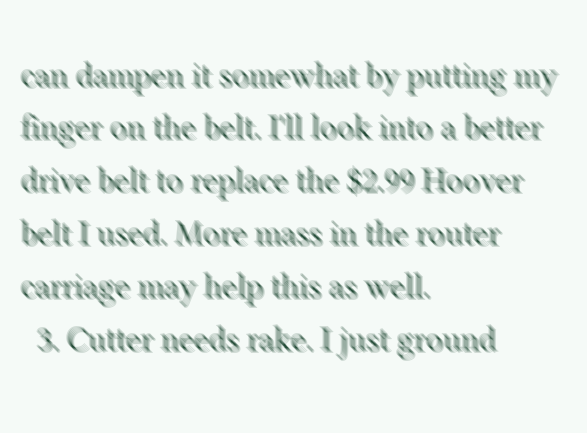can dampen it somewhat by putting my finger on the belt. I'll look into a better drive belt to replace the $2.99 Hoover belt I used. More mass in the router carriage may help this as well.
  3. Cutter needs rake. I just ground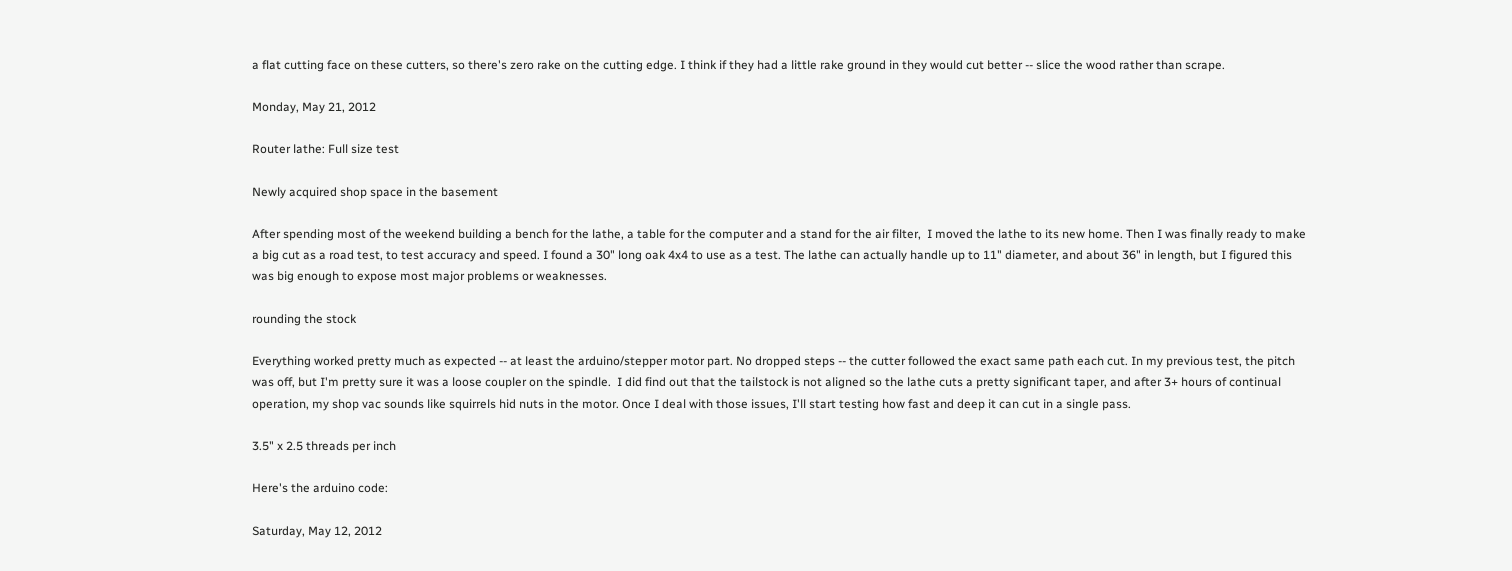a flat cutting face on these cutters, so there's zero rake on the cutting edge. I think if they had a little rake ground in they would cut better -- slice the wood rather than scrape.

Monday, May 21, 2012

Router lathe: Full size test

Newly acquired shop space in the basement

After spending most of the weekend building a bench for the lathe, a table for the computer and a stand for the air filter,  I moved the lathe to its new home. Then I was finally ready to make a big cut as a road test, to test accuracy and speed. I found a 30" long oak 4x4 to use as a test. The lathe can actually handle up to 11" diameter, and about 36" in length, but I figured this was big enough to expose most major problems or weaknesses.

rounding the stock

Everything worked pretty much as expected -- at least the arduino/stepper motor part. No dropped steps -- the cutter followed the exact same path each cut. In my previous test, the pitch was off, but I'm pretty sure it was a loose coupler on the spindle.  I did find out that the tailstock is not aligned so the lathe cuts a pretty significant taper, and after 3+ hours of continual operation, my shop vac sounds like squirrels hid nuts in the motor. Once I deal with those issues, I'll start testing how fast and deep it can cut in a single pass.

3.5" x 2.5 threads per inch

Here's the arduino code:

Saturday, May 12, 2012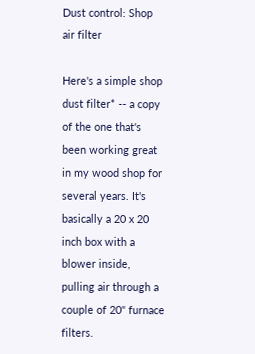Dust control: Shop air filter

Here's a simple shop dust filter* -- a copy of the one that's been working great in my wood shop for several years. It's basically a 20 x 20 inch box with a blower inside, pulling air through a couple of 20" furnace filters.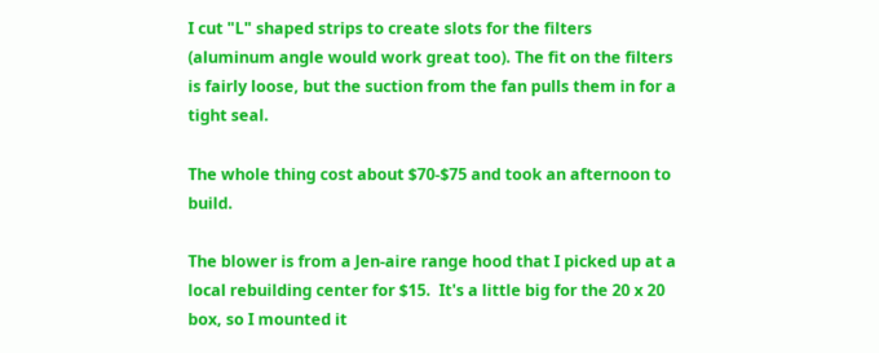I cut "L" shaped strips to create slots for the filters (aluminum angle would work great too). The fit on the filters is fairly loose, but the suction from the fan pulls them in for a tight seal.

The whole thing cost about $70-$75 and took an afternoon to build.

The blower is from a Jen-aire range hood that I picked up at a local rebuilding center for $15.  It's a little big for the 20 x 20 box, so I mounted it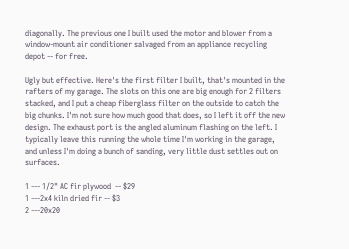diagonally. The previous one I built used the motor and blower from a window-mount air conditioner salvaged from an appliance recycling depot -- for free.

Ugly but effective. Here's the first filter I built, that's mounted in the rafters of my garage. The slots on this one are big enough for 2 filters stacked, and I put a cheap fiberglass filter on the outside to catch the big chunks. I'm not sure how much good that does, so I left it off the new design. The exhaust port is the angled aluminum flashing on the left. I typically leave this running the whole time I'm working in the garage, and unless I'm doing a bunch of sanding, very little dust settles out on surfaces.

1 --- 1/2" AC fir plywood  -- $29
1 ---2x4 kiln dried fir -- $3
2 ---20x20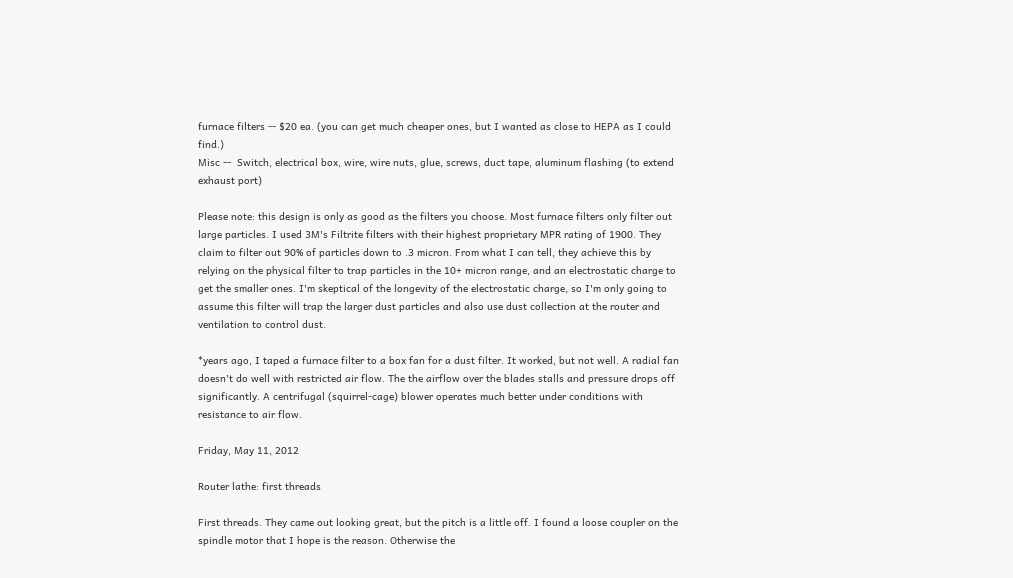furnace filters -- $20 ea. (you can get much cheaper ones, but I wanted as close to HEPA as I could find.)
Misc --  Switch, electrical box, wire, wire nuts, glue, screws, duct tape, aluminum flashing (to extend exhaust port)

Please note: this design is only as good as the filters you choose. Most furnace filters only filter out large particles. I used 3M's Filtrite filters with their highest proprietary MPR rating of 1900. They claim to filter out 90% of particles down to .3 micron. From what I can tell, they achieve this by relying on the physical filter to trap particles in the 10+ micron range, and an electrostatic charge to get the smaller ones. I'm skeptical of the longevity of the electrostatic charge, so I'm only going to assume this filter will trap the larger dust particles and also use dust collection at the router and ventilation to control dust.

*years ago, I taped a furnace filter to a box fan for a dust filter. It worked, but not well. A radial fan doesn't do well with restricted air flow. The the airflow over the blades stalls and pressure drops off significantly. A centrifugal (squirrel-cage) blower operates much better under conditions with resistance to air flow.

Friday, May 11, 2012

Router lathe: first threads

First threads. They came out looking great, but the pitch is a little off. I found a loose coupler on the spindle motor that I hope is the reason. Otherwise the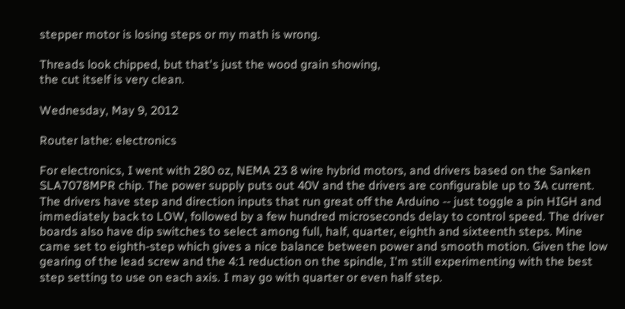stepper motor is losing steps or my math is wrong.

Threads look chipped, but that's just the wood grain showing,
the cut itself is very clean.

Wednesday, May 9, 2012

Router lathe: electronics

For electronics, I went with 280 oz, NEMA 23 8 wire hybrid motors, and drivers based on the Sanken SLA7078MPR chip. The power supply puts out 40V and the drivers are configurable up to 3A current. The drivers have step and direction inputs that run great off the Arduino -- just toggle a pin HIGH and immediately back to LOW, followed by a few hundred microseconds delay to control speed. The driver boards also have dip switches to select among full, half, quarter, eighth and sixteenth steps. Mine came set to eighth-step which gives a nice balance between power and smooth motion. Given the low gearing of the lead screw and the 4:1 reduction on the spindle, I'm still experimenting with the best step setting to use on each axis. I may go with quarter or even half step.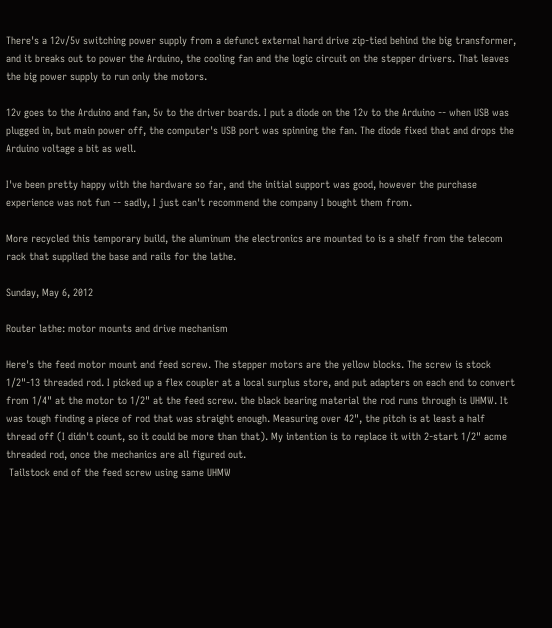There's a 12v/5v switching power supply from a defunct external hard drive zip-tied behind the big transformer, and it breaks out to power the Arduino, the cooling fan and the logic circuit on the stepper drivers. That leaves the big power supply to run only the motors.

12v goes to the Arduino and fan, 5v to the driver boards. I put a diode on the 12v to the Arduino -- when USB was plugged in, but main power off, the computer's USB port was spinning the fan. The diode fixed that and drops the Arduino voltage a bit as well.

I've been pretty happy with the hardware so far, and the initial support was good, however the purchase experience was not fun -- sadly, I just can't recommend the company I bought them from.

More recycled this temporary build, the aluminum the electronics are mounted to is a shelf from the telecom rack that supplied the base and rails for the lathe.

Sunday, May 6, 2012

Router lathe: motor mounts and drive mechanism

Here's the feed motor mount and feed screw. The stepper motors are the yellow blocks. The screw is stock 1/2"-13 threaded rod. I picked up a flex coupler at a local surplus store, and put adapters on each end to convert from 1/4" at the motor to 1/2" at the feed screw. the black bearing material the rod runs through is UHMW. It was tough finding a piece of rod that was straight enough. Measuring over 42", the pitch is at least a half thread off (I didn't count, so it could be more than that). My intention is to replace it with 2-start 1/2" acme threaded rod, once the mechanics are all figured out.
 Tailstock end of the feed screw using same UHMW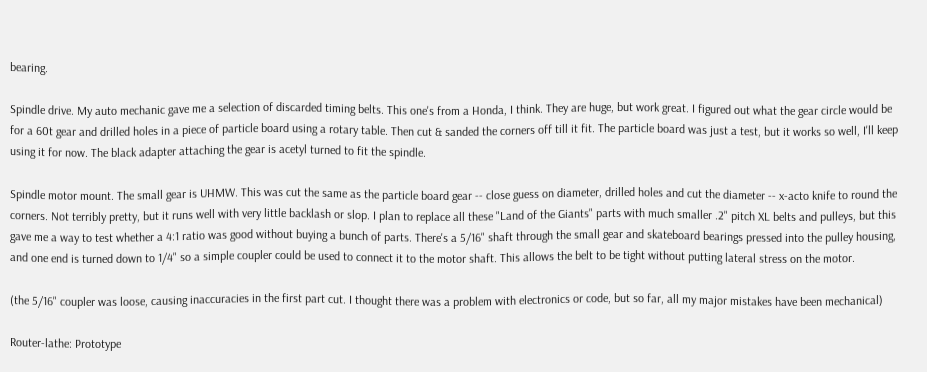bearing.

Spindle drive. My auto mechanic gave me a selection of discarded timing belts. This one's from a Honda, I think. They are huge, but work great. I figured out what the gear circle would be for a 60t gear and drilled holes in a piece of particle board using a rotary table. Then cut & sanded the corners off till it fit. The particle board was just a test, but it works so well, I'll keep using it for now. The black adapter attaching the gear is acetyl turned to fit the spindle.

Spindle motor mount. The small gear is UHMW. This was cut the same as the particle board gear -- close guess on diameter, drilled holes and cut the diameter -- x-acto knife to round the corners. Not terribly pretty, but it runs well with very little backlash or slop. I plan to replace all these "Land of the Giants" parts with much smaller .2" pitch XL belts and pulleys, but this gave me a way to test whether a 4:1 ratio was good without buying a bunch of parts. There's a 5/16" shaft through the small gear and skateboard bearings pressed into the pulley housing, and one end is turned down to 1/4" so a simple coupler could be used to connect it to the motor shaft. This allows the belt to be tight without putting lateral stress on the motor.

(the 5/16" coupler was loose, causing inaccuracies in the first part cut. I thought there was a problem with electronics or code, but so far, all my major mistakes have been mechanical)

Router-lathe: Prototype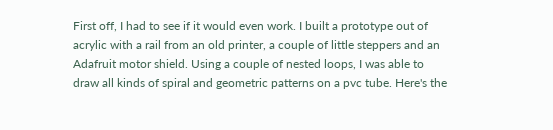First off, I had to see if it would even work. I built a prototype out of acrylic with a rail from an old printer, a couple of little steppers and an Adafruit motor shield. Using a couple of nested loops, I was able to draw all kinds of spiral and geometric patterns on a pvc tube. Here's the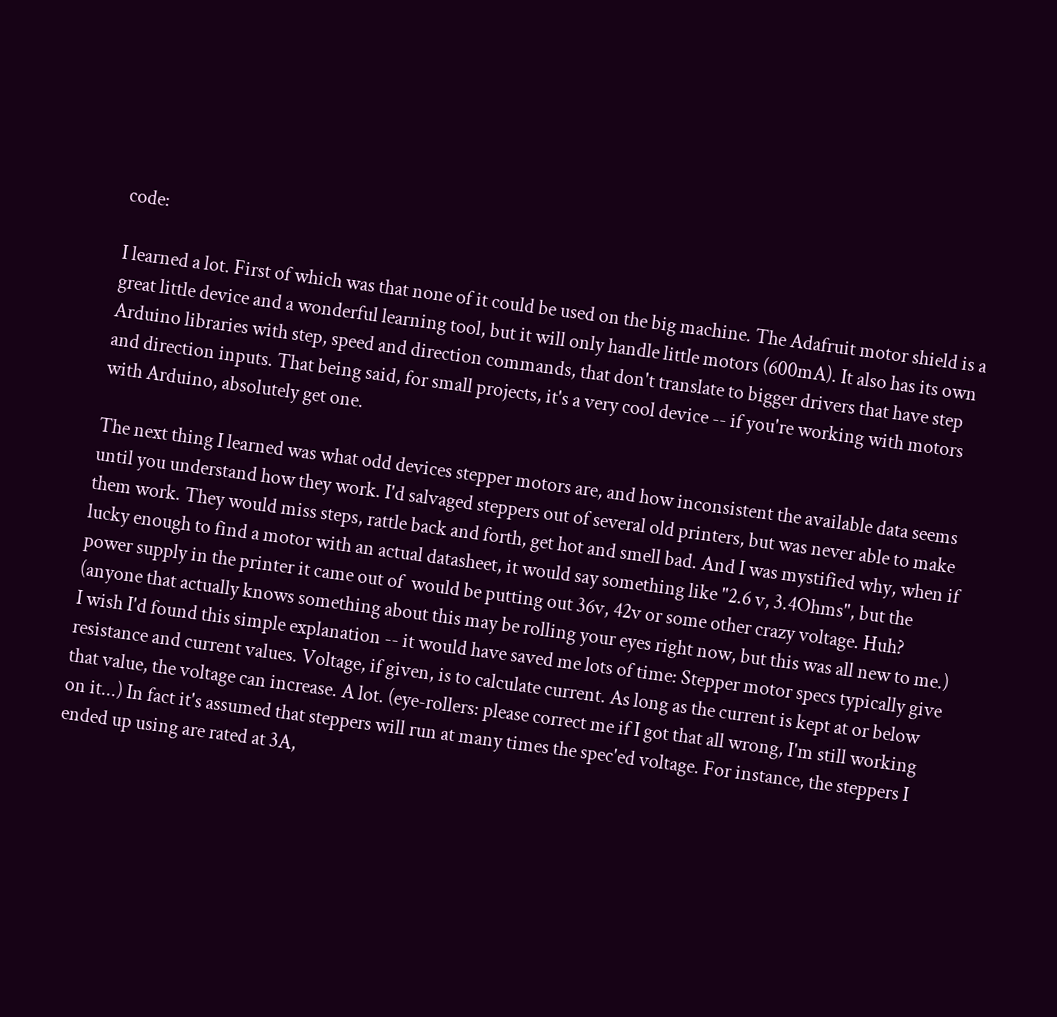code:

I learned a lot. First of which was that none of it could be used on the big machine. The Adafruit motor shield is a great little device and a wonderful learning tool, but it will only handle little motors (600mA). It also has its own Arduino libraries with step, speed and direction commands, that don't translate to bigger drivers that have step and direction inputs. That being said, for small projects, it's a very cool device -- if you're working with motors with Arduino, absolutely get one.

The next thing I learned was what odd devices stepper motors are, and how inconsistent the available data seems until you understand how they work. I'd salvaged steppers out of several old printers, but was never able to make them work. They would miss steps, rattle back and forth, get hot and smell bad. And I was mystified why, when if lucky enough to find a motor with an actual datasheet, it would say something like "2.6 v, 3.4Ohms", but the power supply in the printer it came out of  would be putting out 36v, 42v or some other crazy voltage. Huh? (anyone that actually knows something about this may be rolling your eyes right now, but this was all new to me.) I wish I'd found this simple explanation -- it would have saved me lots of time: Stepper motor specs typically give resistance and current values. Voltage, if given, is to calculate current. As long as the current is kept at or below that value, the voltage can increase. A lot. (eye-rollers: please correct me if I got that all wrong, I'm still working on it...) In fact it's assumed that steppers will run at many times the spec'ed voltage. For instance, the steppers I ended up using are rated at 3A,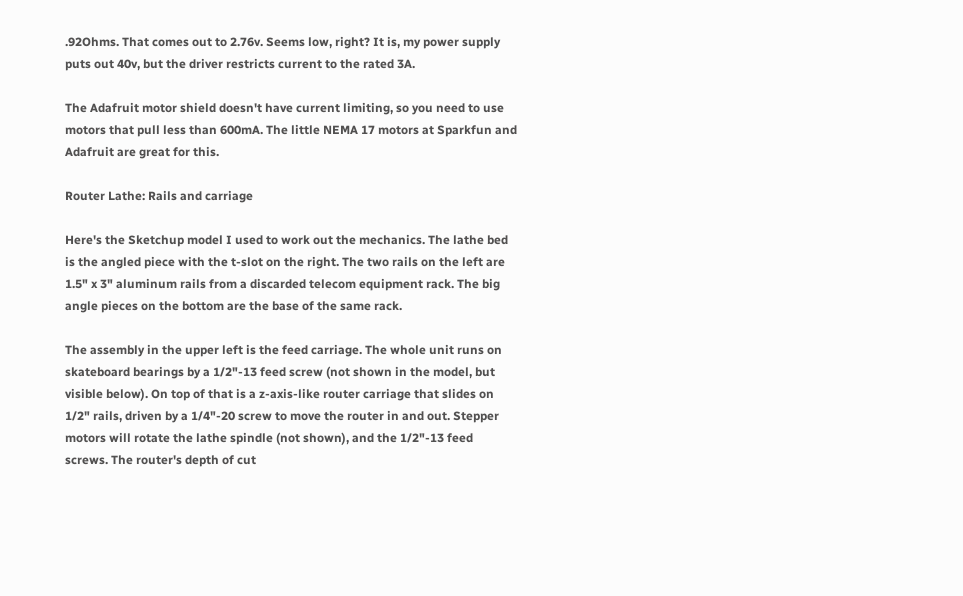.92Ohms. That comes out to 2.76v. Seems low, right? It is, my power supply puts out 40v, but the driver restricts current to the rated 3A.

The Adafruit motor shield doesn't have current limiting, so you need to use motors that pull less than 600mA. The little NEMA 17 motors at Sparkfun and Adafruit are great for this.

Router Lathe: Rails and carriage

Here's the Sketchup model I used to work out the mechanics. The lathe bed is the angled piece with the t-slot on the right. The two rails on the left are 1.5" x 3" aluminum rails from a discarded telecom equipment rack. The big angle pieces on the bottom are the base of the same rack.

The assembly in the upper left is the feed carriage. The whole unit runs on skateboard bearings by a 1/2"-13 feed screw (not shown in the model, but visible below). On top of that is a z-axis-like router carriage that slides on 1/2" rails, driven by a 1/4"-20 screw to move the router in and out. Stepper motors will rotate the lathe spindle (not shown), and the 1/2"-13 feed screws. The router's depth of cut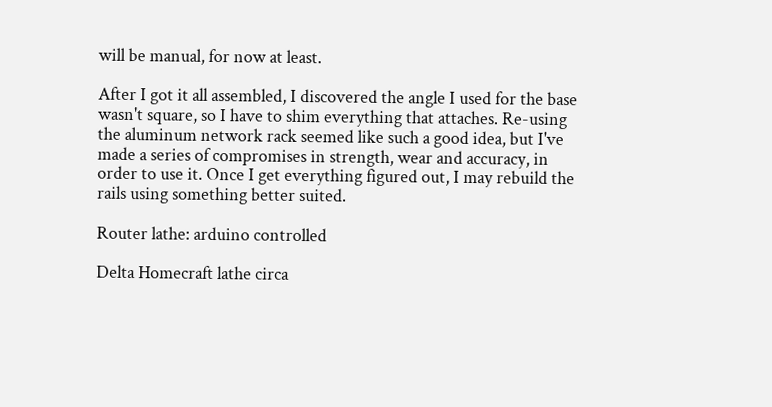will be manual, for now at least.

After I got it all assembled, I discovered the angle I used for the base wasn't square, so I have to shim everything that attaches. Re-using the aluminum network rack seemed like such a good idea, but I've made a series of compromises in strength, wear and accuracy, in order to use it. Once I get everything figured out, I may rebuild the rails using something better suited.

Router lathe: arduino controlled

Delta Homecraft lathe circa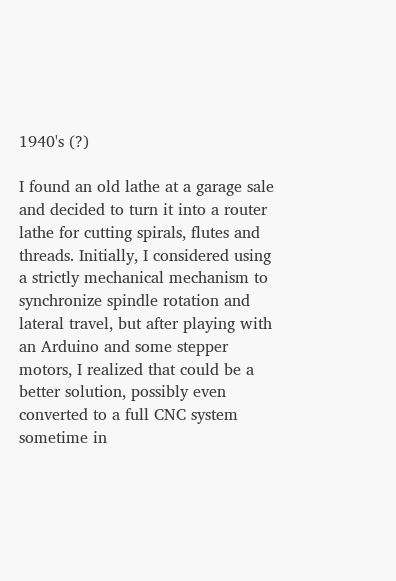1940's (?)

I found an old lathe at a garage sale and decided to turn it into a router lathe for cutting spirals, flutes and threads. Initially, I considered using a strictly mechanical mechanism to synchronize spindle rotation and lateral travel, but after playing with an Arduino and some stepper motors, I realized that could be a better solution, possibly even converted to a full CNC system sometime in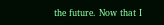the future. Now that I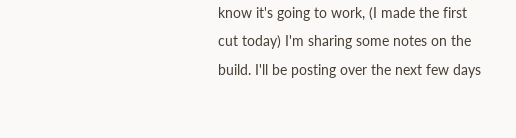know it's going to work, (I made the first cut today) I'm sharing some notes on the build. I'll be posting over the next few days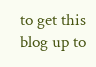to get this blog up to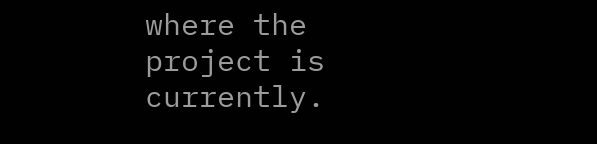where the project is currently.